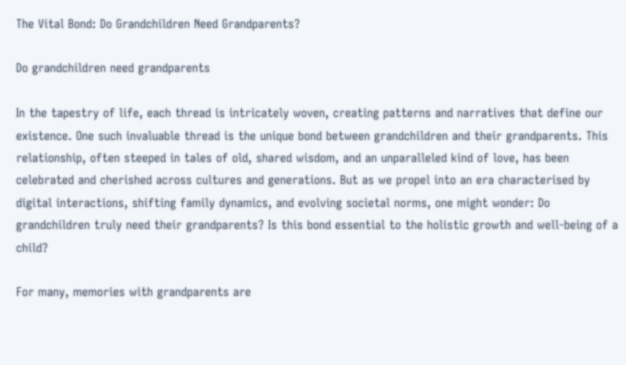The Vital Bond: Do Grandchildren Need Grandparents?

Do grandchildren need grandparents

In the tapestry of life, each thread is intricately woven, creating patterns and narratives that define our existence. One such invaluable thread is the unique bond between grandchildren and their grandparents. This relationship, often steeped in tales of old, shared wisdom, and an unparalleled kind of love, has been celebrated and cherished across cultures and generations. But as we propel into an era characterised by digital interactions, shifting family dynamics, and evolving societal norms, one might wonder: Do grandchildren truly need their grandparents? Is this bond essential to the holistic growth and well-being of a child?

For many, memories with grandparents are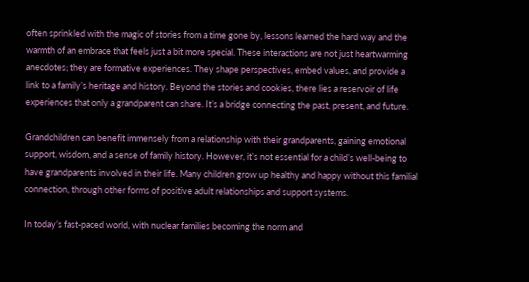often sprinkled with the magic of stories from a time gone by, lessons learned the hard way and the warmth of an embrace that feels just a bit more special. These interactions are not just heartwarming anecdotes; they are formative experiences. They shape perspectives, embed values, and provide a link to a family’s heritage and history. Beyond the stories and cookies, there lies a reservoir of life experiences that only a grandparent can share. It’s a bridge connecting the past, present, and future.

Grandchildren can benefit immensely from a relationship with their grandparents, gaining emotional support, wisdom, and a sense of family history. However, it’s not essential for a child’s well-being to have grandparents involved in their life. Many children grow up healthy and happy without this familial connection, through other forms of positive adult relationships and support systems.

In today’s fast-paced world, with nuclear families becoming the norm and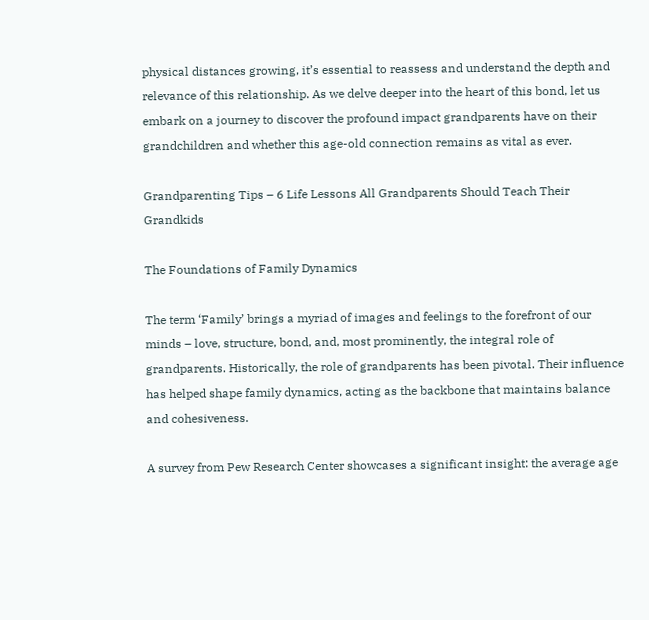physical distances growing, it’s essential to reassess and understand the depth and relevance of this relationship. As we delve deeper into the heart of this bond, let us embark on a journey to discover the profound impact grandparents have on their grandchildren and whether this age-old connection remains as vital as ever.

Grandparenting Tips – 6 Life Lessons All Grandparents Should Teach Their Grandkids

The Foundations of Family Dynamics

The term ‘Family’ brings a myriad of images and feelings to the forefront of our minds – love, structure, bond, and, most prominently, the integral role of grandparents. Historically, the role of grandparents has been pivotal. Their influence has helped shape family dynamics, acting as the backbone that maintains balance and cohesiveness.

A survey from Pew Research Center showcases a significant insight: the average age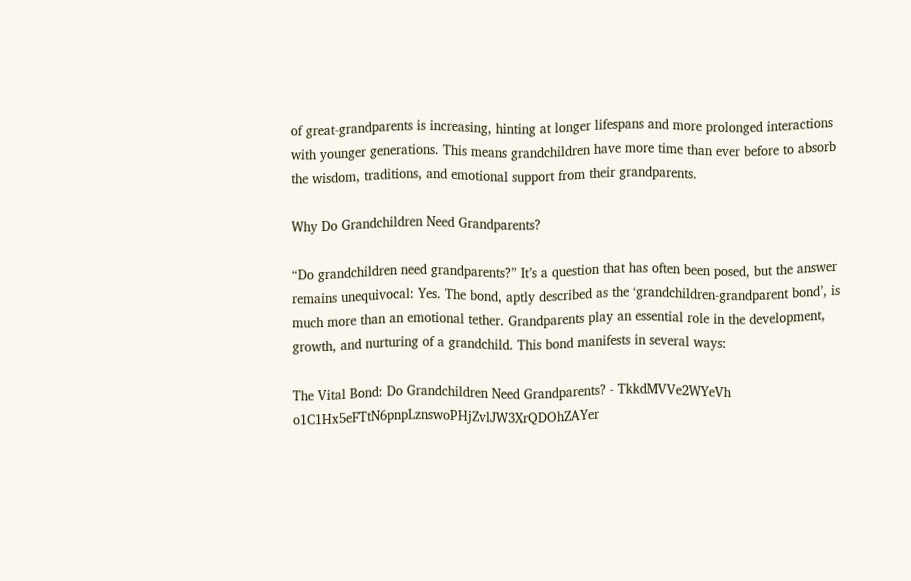of great-grandparents is increasing, hinting at longer lifespans and more prolonged interactions with younger generations. This means grandchildren have more time than ever before to absorb the wisdom, traditions, and emotional support from their grandparents.

Why Do Grandchildren Need Grandparents?

“Do grandchildren need grandparents?” It’s a question that has often been posed, but the answer remains unequivocal: Yes. The bond, aptly described as the ‘grandchildren-grandparent bond’, is much more than an emotional tether. Grandparents play an essential role in the development, growth, and nurturing of a grandchild. This bond manifests in several ways:

The Vital Bond: Do Grandchildren Need Grandparents? - TkkdMVVe2WYeVh o1C1Hx5eFTtN6pnpLznswoPHjZvlJW3XrQDOhZAYer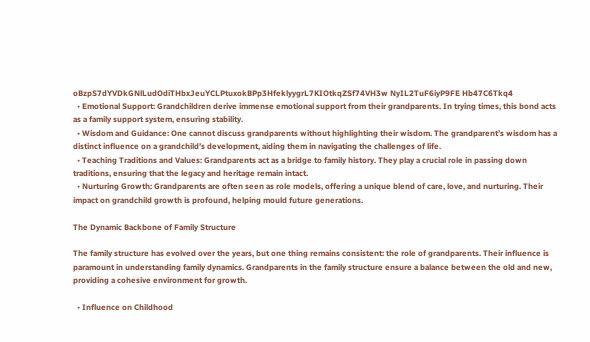oBzpS7dYVDkGNlLudOdiTHbxJeuYCLPtuxokBPp3HfeklyygrL7KIOtkqZSf74VH3w NyIL2TuF6iyP9FE Hb47C6Tkq4
  • Emotional Support: Grandchildren derive immense emotional support from their grandparents. In trying times, this bond acts as a family support system, ensuring stability.
  • Wisdom and Guidance: One cannot discuss grandparents without highlighting their wisdom. The grandparent’s wisdom has a distinct influence on a grandchild’s development, aiding them in navigating the challenges of life.
  • Teaching Traditions and Values: Grandparents act as a bridge to family history. They play a crucial role in passing down traditions, ensuring that the legacy and heritage remain intact.
  • Nurturing Growth: Grandparents are often seen as role models, offering a unique blend of care, love, and nurturing. Their impact on grandchild growth is profound, helping mould future generations.

The Dynamic Backbone of Family Structure

The family structure has evolved over the years, but one thing remains consistent: the role of grandparents. Their influence is paramount in understanding family dynamics. Grandparents in the family structure ensure a balance between the old and new, providing a cohesive environment for growth.

  • Influence on Childhood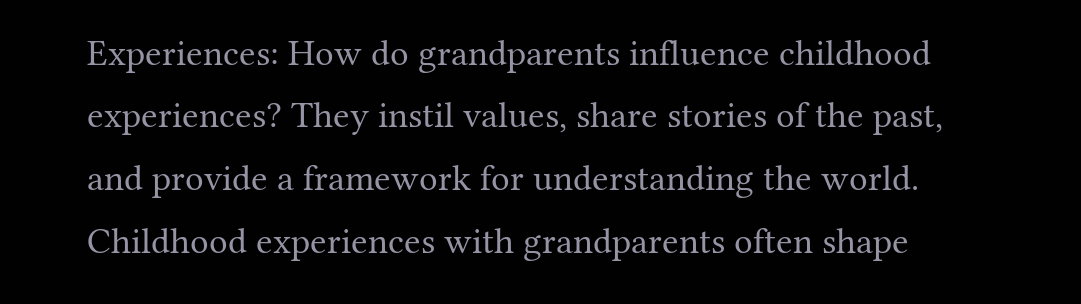Experiences: How do grandparents influence childhood experiences? They instil values, share stories of the past, and provide a framework for understanding the world. Childhood experiences with grandparents often shape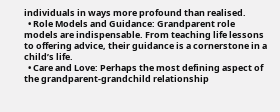individuals in ways more profound than realised.
  • Role Models and Guidance: Grandparent role models are indispensable. From teaching life lessons to offering advice, their guidance is a cornerstone in a child’s life.
  • Care and Love: Perhaps the most defining aspect of the grandparent-grandchild relationship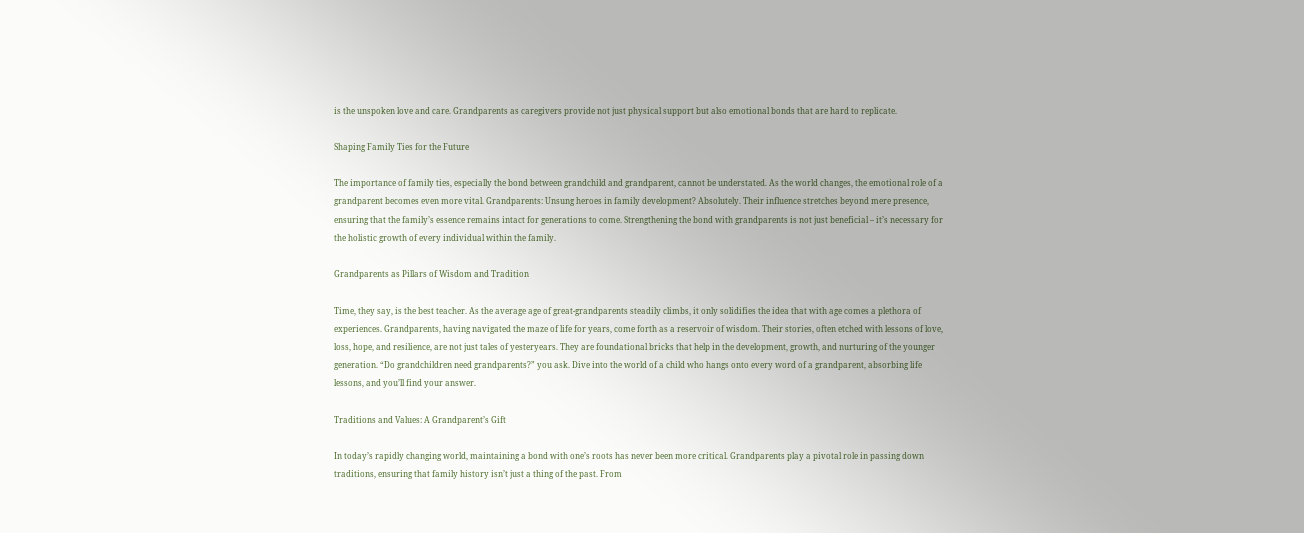is the unspoken love and care. Grandparents as caregivers provide not just physical support but also emotional bonds that are hard to replicate.

Shaping Family Ties for the Future

The importance of family ties, especially the bond between grandchild and grandparent, cannot be understated. As the world changes, the emotional role of a grandparent becomes even more vital. Grandparents: Unsung heroes in family development? Absolutely. Their influence stretches beyond mere presence, ensuring that the family’s essence remains intact for generations to come. Strengthening the bond with grandparents is not just beneficial – it’s necessary for the holistic growth of every individual within the family.

Grandparents as Pillars of Wisdom and Tradition

Time, they say, is the best teacher. As the average age of great-grandparents steadily climbs, it only solidifies the idea that with age comes a plethora of experiences. Grandparents, having navigated the maze of life for years, come forth as a reservoir of wisdom. Their stories, often etched with lessons of love, loss, hope, and resilience, are not just tales of yesteryears. They are foundational bricks that help in the development, growth, and nurturing of the younger generation. “Do grandchildren need grandparents?” you ask. Dive into the world of a child who hangs onto every word of a grandparent, absorbing life lessons, and you’ll find your answer.

Traditions and Values: A Grandparent’s Gift

In today’s rapidly changing world, maintaining a bond with one’s roots has never been more critical. Grandparents play a pivotal role in passing down traditions, ensuring that family history isn’t just a thing of the past. From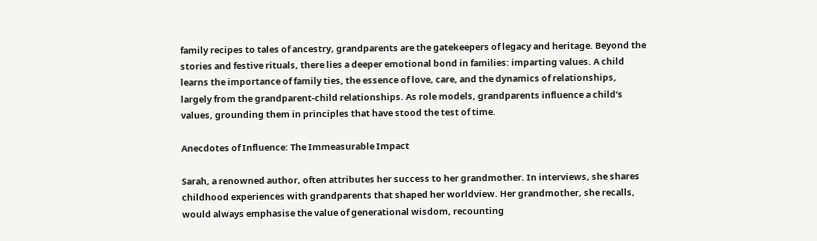family recipes to tales of ancestry, grandparents are the gatekeepers of legacy and heritage. Beyond the stories and festive rituals, there lies a deeper emotional bond in families: imparting values. A child learns the importance of family ties, the essence of love, care, and the dynamics of relationships, largely from the grandparent-child relationships. As role models, grandparents influence a child’s values, grounding them in principles that have stood the test of time.

Anecdotes of Influence: The Immeasurable Impact

Sarah, a renowned author, often attributes her success to her grandmother. In interviews, she shares childhood experiences with grandparents that shaped her worldview. Her grandmother, she recalls, would always emphasise the value of generational wisdom, recounting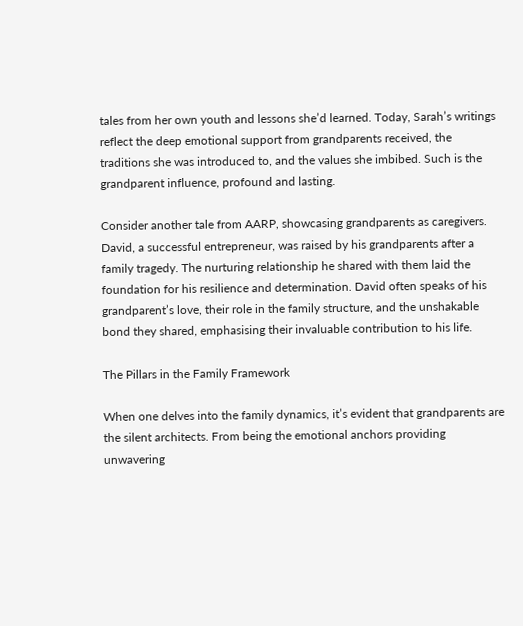tales from her own youth and lessons she’d learned. Today, Sarah’s writings reflect the deep emotional support from grandparents received, the traditions she was introduced to, and the values she imbibed. Such is the grandparent influence, profound and lasting.

Consider another tale from AARP, showcasing grandparents as caregivers. David, a successful entrepreneur, was raised by his grandparents after a family tragedy. The nurturing relationship he shared with them laid the foundation for his resilience and determination. David often speaks of his grandparent’s love, their role in the family structure, and the unshakable bond they shared, emphasising their invaluable contribution to his life.

The Pillars in the Family Framework

When one delves into the family dynamics, it’s evident that grandparents are the silent architects. From being the emotional anchors providing unwavering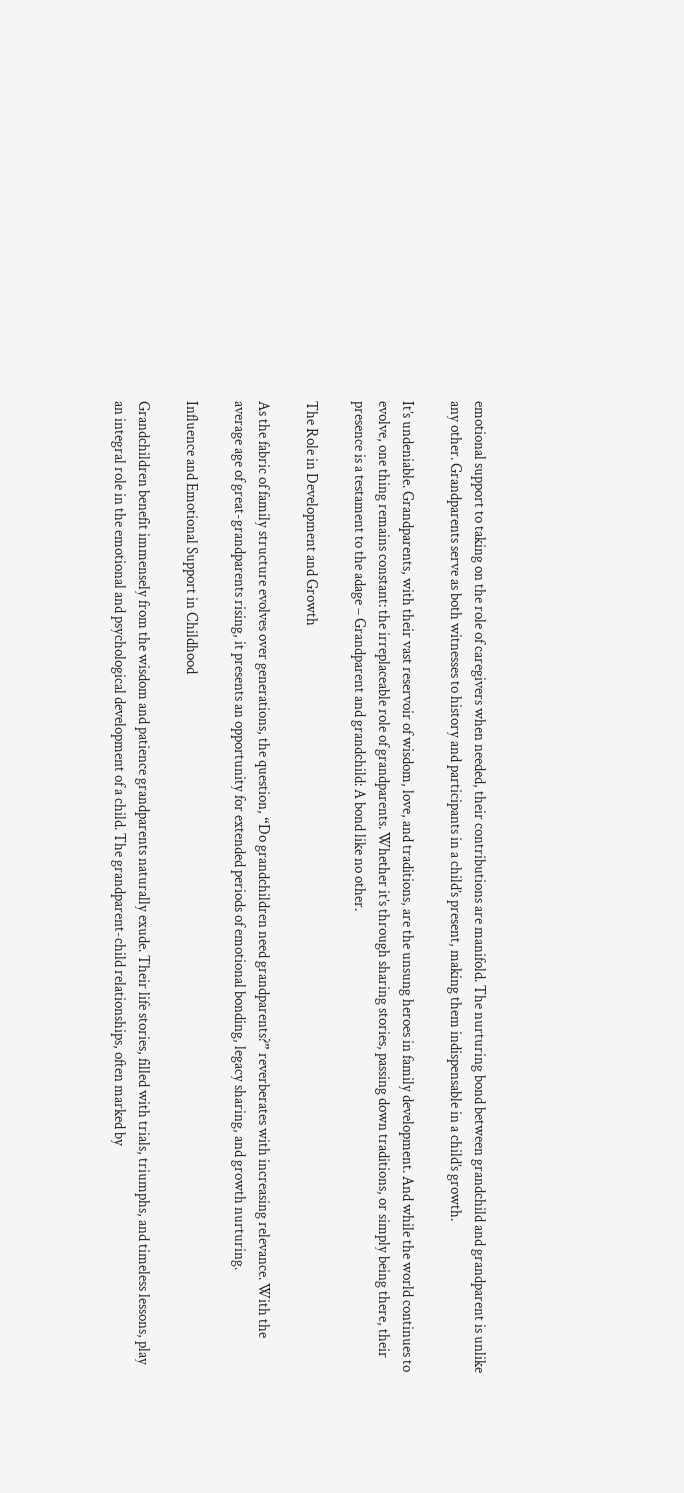emotional support to taking on the role of caregivers when needed, their contributions are manifold. The nurturing bond between grandchild and grandparent is unlike any other. Grandparents serve as both witnesses to history and participants in a child’s present, making them indispensable in a child’s growth.

It’s undeniable. Grandparents, with their vast reservoir of wisdom, love, and traditions, are the unsung heroes in family development. And while the world continues to evolve, one thing remains constant: the irreplaceable role of grandparents. Whether it’s through sharing stories, passing down traditions, or simply being there, their presence is a testament to the adage – Grandparent and grandchild: A bond like no other.

The Role in Development and Growth

As the fabric of family structure evolves over generations, the question, “Do grandchildren need grandparents?” reverberates with increasing relevance. With the average age of great-grandparents rising, it presents an opportunity for extended periods of emotional bonding, legacy sharing, and growth nurturing.

Influence and Emotional Support in Childhood

Grandchildren benefit immensely from the wisdom and patience grandparents naturally exude. Their life stories, filled with trials, triumphs, and timeless lessons, play an integral role in the emotional and psychological development of a child. The grandparent-child relationships, often marked by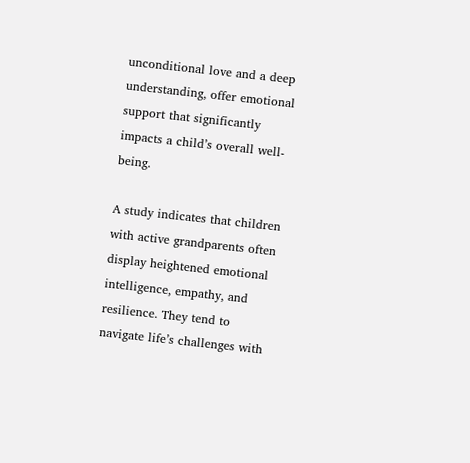unconditional love and a deep understanding, offer emotional support that significantly impacts a child’s overall well-being.

A study indicates that children with active grandparents often display heightened emotional intelligence, empathy, and resilience. They tend to navigate life’s challenges with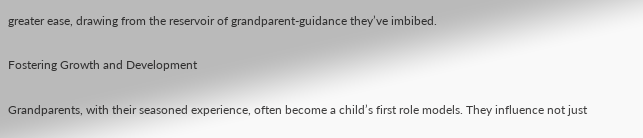greater ease, drawing from the reservoir of grandparent-guidance they’ve imbibed.

Fostering Growth and Development

Grandparents, with their seasoned experience, often become a child’s first role models. They influence not just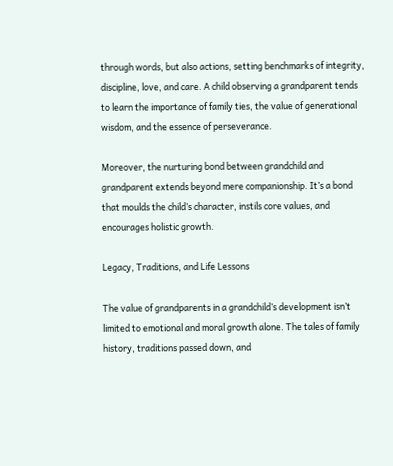through words, but also actions, setting benchmarks of integrity, discipline, love, and care. A child observing a grandparent tends to learn the importance of family ties, the value of generational wisdom, and the essence of perseverance.

Moreover, the nurturing bond between grandchild and grandparent extends beyond mere companionship. It’s a bond that moulds the child’s character, instils core values, and encourages holistic growth.

Legacy, Traditions, and Life Lessons

The value of grandparents in a grandchild’s development isn’t limited to emotional and moral growth alone. The tales of family history, traditions passed down, and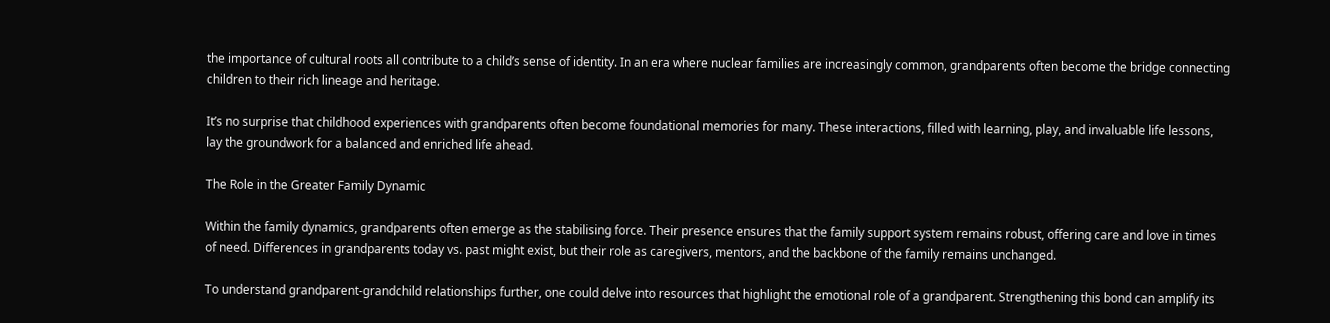the importance of cultural roots all contribute to a child’s sense of identity. In an era where nuclear families are increasingly common, grandparents often become the bridge connecting children to their rich lineage and heritage.

It’s no surprise that childhood experiences with grandparents often become foundational memories for many. These interactions, filled with learning, play, and invaluable life lessons, lay the groundwork for a balanced and enriched life ahead.

The Role in the Greater Family Dynamic

Within the family dynamics, grandparents often emerge as the stabilising force. Their presence ensures that the family support system remains robust, offering care and love in times of need. Differences in grandparents today vs. past might exist, but their role as caregivers, mentors, and the backbone of the family remains unchanged.

To understand grandparent-grandchild relationships further, one could delve into resources that highlight the emotional role of a grandparent. Strengthening this bond can amplify its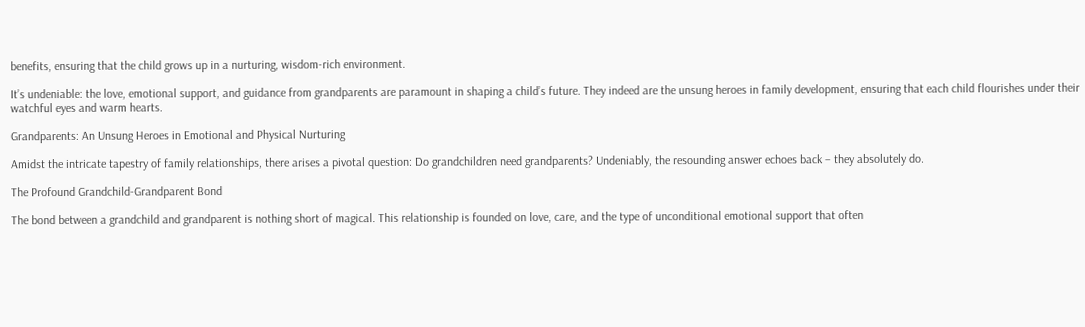benefits, ensuring that the child grows up in a nurturing, wisdom-rich environment.

It’s undeniable: the love, emotional support, and guidance from grandparents are paramount in shaping a child’s future. They indeed are the unsung heroes in family development, ensuring that each child flourishes under their watchful eyes and warm hearts.

Grandparents: An Unsung Heroes in Emotional and Physical Nurturing

Amidst the intricate tapestry of family relationships, there arises a pivotal question: Do grandchildren need grandparents? Undeniably, the resounding answer echoes back – they absolutely do.

The Profound Grandchild-Grandparent Bond

The bond between a grandchild and grandparent is nothing short of magical. This relationship is founded on love, care, and the type of unconditional emotional support that often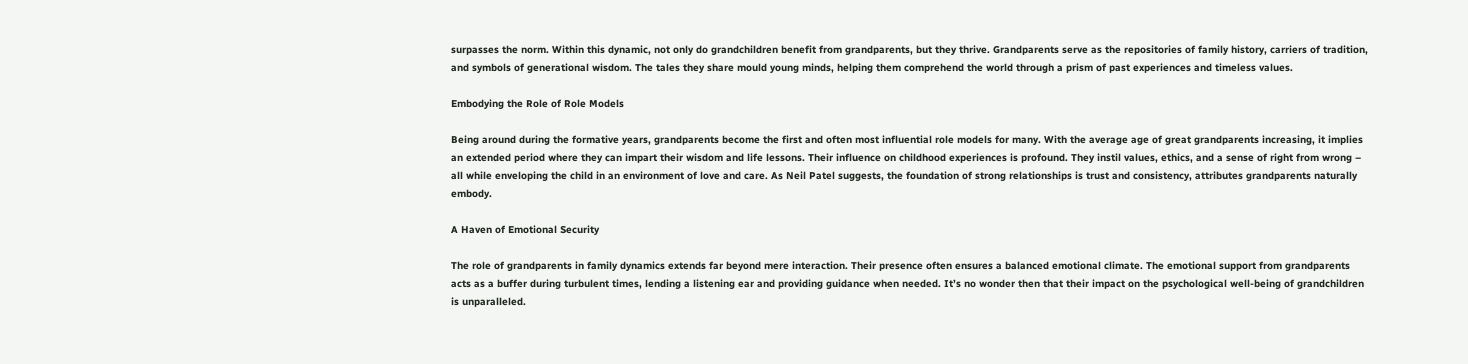surpasses the norm. Within this dynamic, not only do grandchildren benefit from grandparents, but they thrive. Grandparents serve as the repositories of family history, carriers of tradition, and symbols of generational wisdom. The tales they share mould young minds, helping them comprehend the world through a prism of past experiences and timeless values.

Embodying the Role of Role Models

Being around during the formative years, grandparents become the first and often most influential role models for many. With the average age of great grandparents increasing, it implies an extended period where they can impart their wisdom and life lessons. Their influence on childhood experiences is profound. They instil values, ethics, and a sense of right from wrong – all while enveloping the child in an environment of love and care. As Neil Patel suggests, the foundation of strong relationships is trust and consistency, attributes grandparents naturally embody.

A Haven of Emotional Security

The role of grandparents in family dynamics extends far beyond mere interaction. Their presence often ensures a balanced emotional climate. The emotional support from grandparents acts as a buffer during turbulent times, lending a listening ear and providing guidance when needed. It’s no wonder then that their impact on the psychological well-being of grandchildren is unparalleled.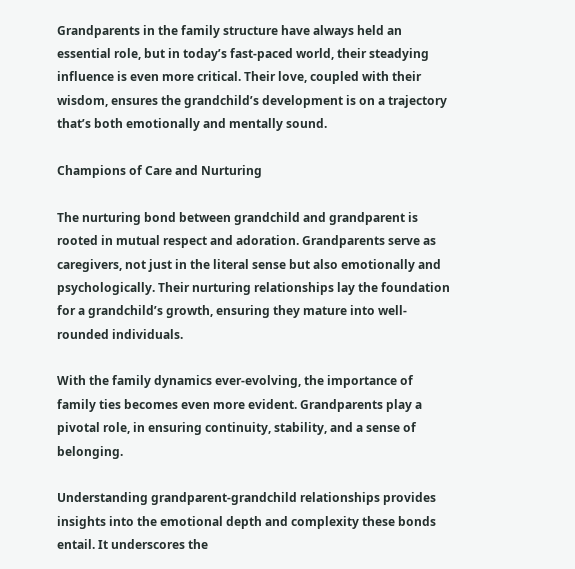Grandparents in the family structure have always held an essential role, but in today’s fast-paced world, their steadying influence is even more critical. Their love, coupled with their wisdom, ensures the grandchild’s development is on a trajectory that’s both emotionally and mentally sound.

Champions of Care and Nurturing

The nurturing bond between grandchild and grandparent is rooted in mutual respect and adoration. Grandparents serve as caregivers, not just in the literal sense but also emotionally and psychologically. Their nurturing relationships lay the foundation for a grandchild’s growth, ensuring they mature into well-rounded individuals.

With the family dynamics ever-evolving, the importance of family ties becomes even more evident. Grandparents play a pivotal role, in ensuring continuity, stability, and a sense of belonging.

Understanding grandparent-grandchild relationships provides insights into the emotional depth and complexity these bonds entail. It underscores the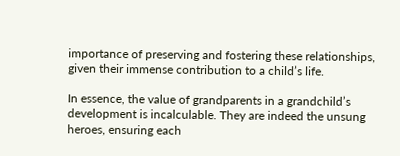importance of preserving and fostering these relationships, given their immense contribution to a child’s life.

In essence, the value of grandparents in a grandchild’s development is incalculable. They are indeed the unsung heroes, ensuring each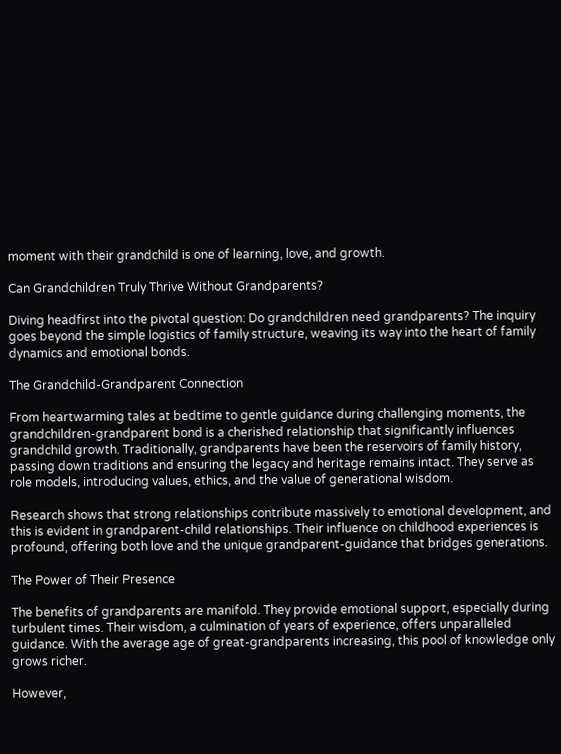moment with their grandchild is one of learning, love, and growth.

Can Grandchildren Truly Thrive Without Grandparents?

Diving headfirst into the pivotal question: Do grandchildren need grandparents? The inquiry goes beyond the simple logistics of family structure, weaving its way into the heart of family dynamics and emotional bonds.

The Grandchild-Grandparent Connection

From heartwarming tales at bedtime to gentle guidance during challenging moments, the grandchildren-grandparent bond is a cherished relationship that significantly influences grandchild growth. Traditionally, grandparents have been the reservoirs of family history, passing down traditions and ensuring the legacy and heritage remains intact. They serve as role models, introducing values, ethics, and the value of generational wisdom.

Research shows that strong relationships contribute massively to emotional development, and this is evident in grandparent-child relationships. Their influence on childhood experiences is profound, offering both love and the unique grandparent-guidance that bridges generations.

The Power of Their Presence

The benefits of grandparents are manifold. They provide emotional support, especially during turbulent times. Their wisdom, a culmination of years of experience, offers unparalleled guidance. With the average age of great-grandparents increasing, this pool of knowledge only grows richer.

However,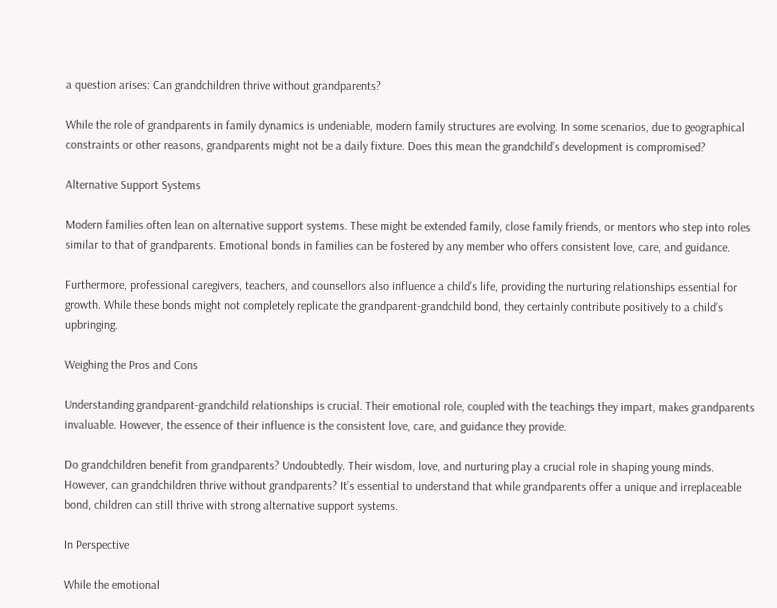a question arises: Can grandchildren thrive without grandparents?

While the role of grandparents in family dynamics is undeniable, modern family structures are evolving. In some scenarios, due to geographical constraints or other reasons, grandparents might not be a daily fixture. Does this mean the grandchild’s development is compromised?

Alternative Support Systems

Modern families often lean on alternative support systems. These might be extended family, close family friends, or mentors who step into roles similar to that of grandparents. Emotional bonds in families can be fostered by any member who offers consistent love, care, and guidance.

Furthermore, professional caregivers, teachers, and counsellors also influence a child’s life, providing the nurturing relationships essential for growth. While these bonds might not completely replicate the grandparent-grandchild bond, they certainly contribute positively to a child’s upbringing.

Weighing the Pros and Cons

Understanding grandparent-grandchild relationships is crucial. Their emotional role, coupled with the teachings they impart, makes grandparents invaluable. However, the essence of their influence is the consistent love, care, and guidance they provide.

Do grandchildren benefit from grandparents? Undoubtedly. Their wisdom, love, and nurturing play a crucial role in shaping young minds. However, can grandchildren thrive without grandparents? It’s essential to understand that while grandparents offer a unique and irreplaceable bond, children can still thrive with strong alternative support systems.

In Perspective

While the emotional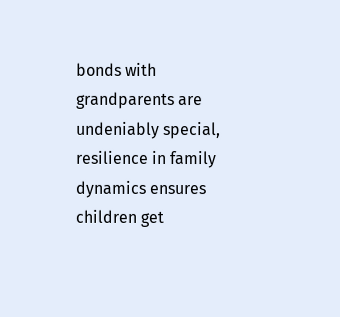bonds with grandparents are undeniably special, resilience in family dynamics ensures children get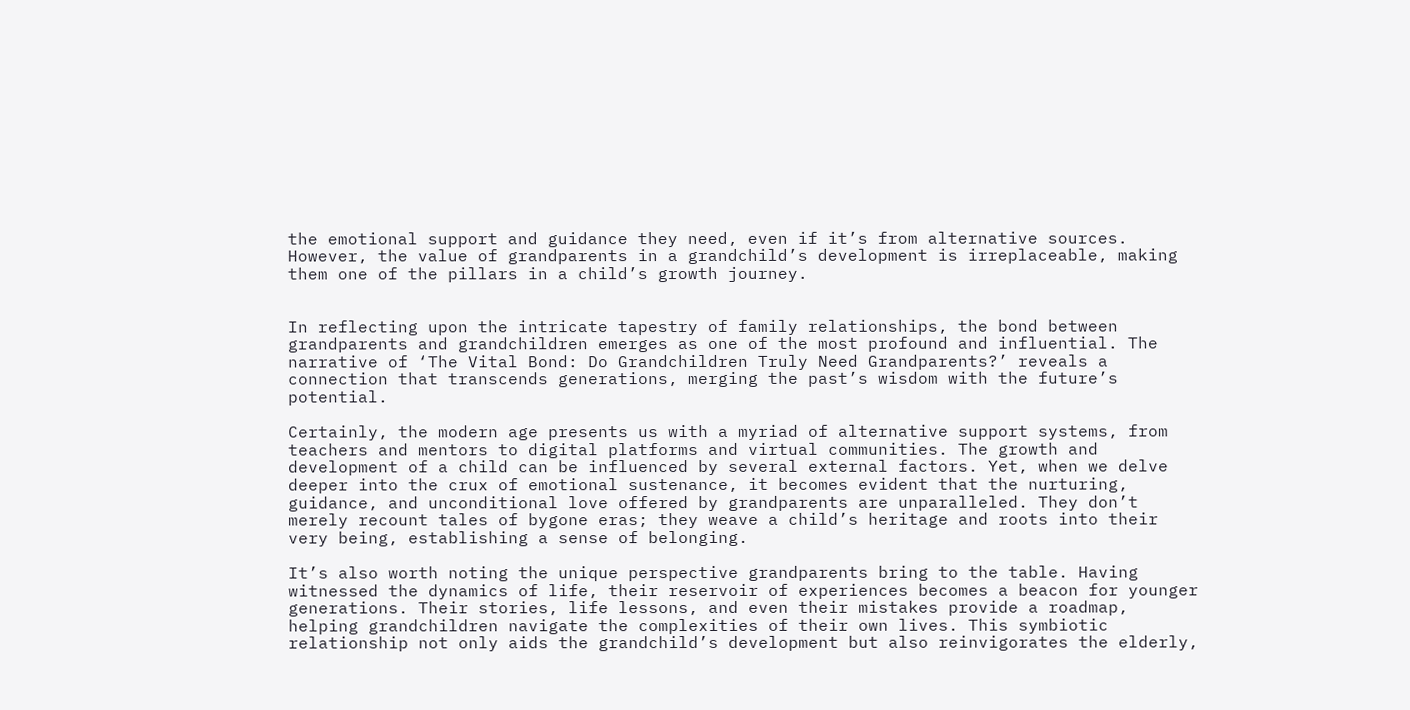the emotional support and guidance they need, even if it’s from alternative sources. However, the value of grandparents in a grandchild’s development is irreplaceable, making them one of the pillars in a child’s growth journey.


In reflecting upon the intricate tapestry of family relationships, the bond between grandparents and grandchildren emerges as one of the most profound and influential. The narrative of ‘The Vital Bond: Do Grandchildren Truly Need Grandparents?’ reveals a connection that transcends generations, merging the past’s wisdom with the future’s potential.

Certainly, the modern age presents us with a myriad of alternative support systems, from teachers and mentors to digital platforms and virtual communities. The growth and development of a child can be influenced by several external factors. Yet, when we delve deeper into the crux of emotional sustenance, it becomes evident that the nurturing, guidance, and unconditional love offered by grandparents are unparalleled. They don’t merely recount tales of bygone eras; they weave a child’s heritage and roots into their very being, establishing a sense of belonging.

It’s also worth noting the unique perspective grandparents bring to the table. Having witnessed the dynamics of life, their reservoir of experiences becomes a beacon for younger generations. Their stories, life lessons, and even their mistakes provide a roadmap, helping grandchildren navigate the complexities of their own lives. This symbiotic relationship not only aids the grandchild’s development but also reinvigorates the elderly,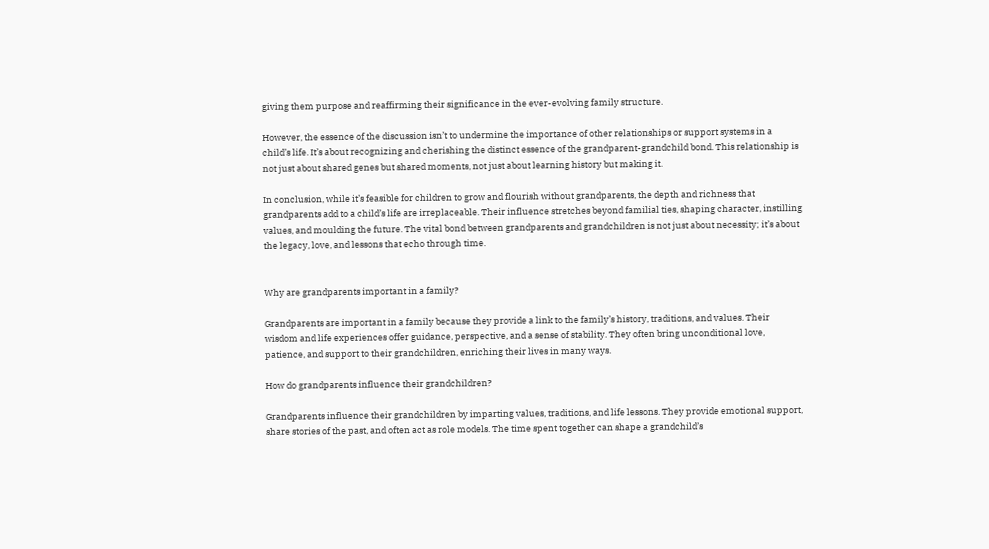giving them purpose and reaffirming their significance in the ever-evolving family structure.

However, the essence of the discussion isn’t to undermine the importance of other relationships or support systems in a child’s life. It’s about recognizing and cherishing the distinct essence of the grandparent-grandchild bond. This relationship is not just about shared genes but shared moments, not just about learning history but making it.

In conclusion, while it’s feasible for children to grow and flourish without grandparents, the depth and richness that grandparents add to a child’s life are irreplaceable. Their influence stretches beyond familial ties, shaping character, instilling values, and moulding the future. The vital bond between grandparents and grandchildren is not just about necessity; it’s about the legacy, love, and lessons that echo through time.


Why are grandparents important in a family?

Grandparents are important in a family because they provide a link to the family’s history, traditions, and values. Their wisdom and life experiences offer guidance, perspective, and a sense of stability. They often bring unconditional love, patience, and support to their grandchildren, enriching their lives in many ways.

How do grandparents influence their grandchildren?

Grandparents influence their grandchildren by imparting values, traditions, and life lessons. They provide emotional support, share stories of the past, and often act as role models. The time spent together can shape a grandchild’s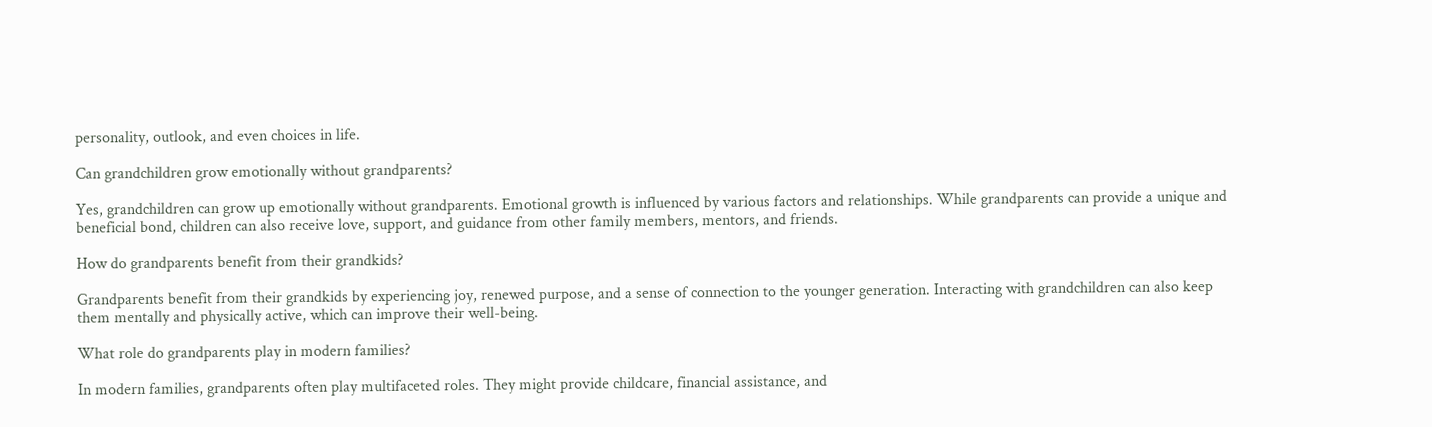personality, outlook, and even choices in life.

Can grandchildren grow emotionally without grandparents?

Yes, grandchildren can grow up emotionally without grandparents. Emotional growth is influenced by various factors and relationships. While grandparents can provide a unique and beneficial bond, children can also receive love, support, and guidance from other family members, mentors, and friends.

How do grandparents benefit from their grandkids?

Grandparents benefit from their grandkids by experiencing joy, renewed purpose, and a sense of connection to the younger generation. Interacting with grandchildren can also keep them mentally and physically active, which can improve their well-being.

What role do grandparents play in modern families?

In modern families, grandparents often play multifaceted roles. They might provide childcare, financial assistance, and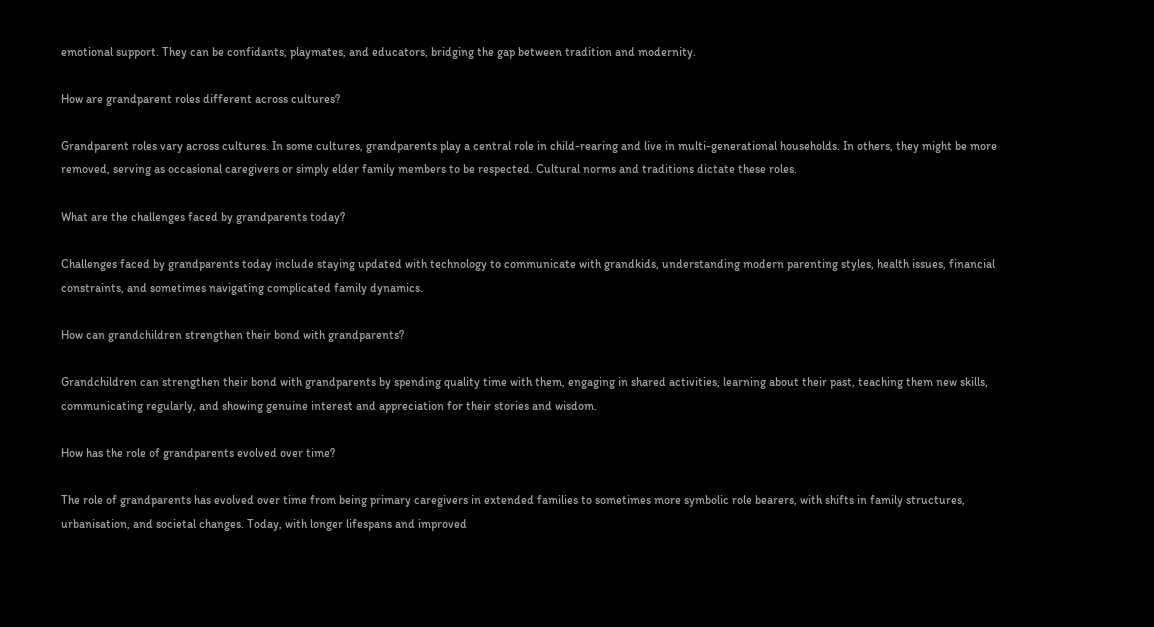emotional support. They can be confidants, playmates, and educators, bridging the gap between tradition and modernity.

How are grandparent roles different across cultures?

Grandparent roles vary across cultures. In some cultures, grandparents play a central role in child-rearing and live in multi-generational households. In others, they might be more removed, serving as occasional caregivers or simply elder family members to be respected. Cultural norms and traditions dictate these roles.

What are the challenges faced by grandparents today?

Challenges faced by grandparents today include staying updated with technology to communicate with grandkids, understanding modern parenting styles, health issues, financial constraints, and sometimes navigating complicated family dynamics.

How can grandchildren strengthen their bond with grandparents?

Grandchildren can strengthen their bond with grandparents by spending quality time with them, engaging in shared activities, learning about their past, teaching them new skills, communicating regularly, and showing genuine interest and appreciation for their stories and wisdom.

How has the role of grandparents evolved over time?

The role of grandparents has evolved over time from being primary caregivers in extended families to sometimes more symbolic role bearers, with shifts in family structures, urbanisation, and societal changes. Today, with longer lifespans and improved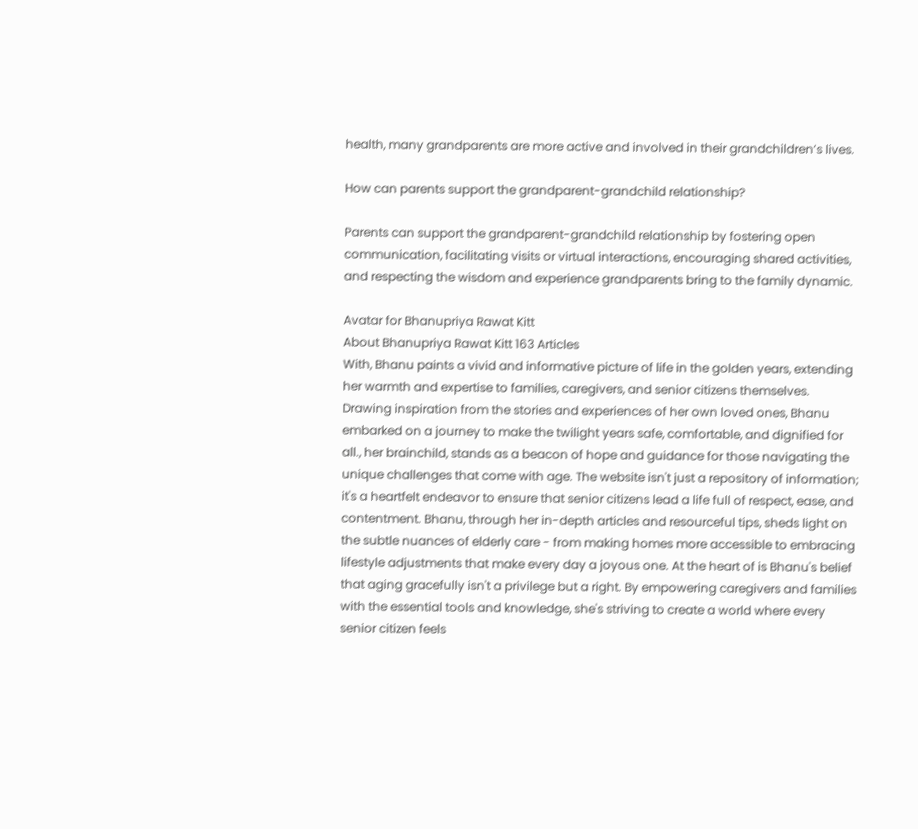health, many grandparents are more active and involved in their grandchildren’s lives.

How can parents support the grandparent-grandchild relationship?

Parents can support the grandparent-grandchild relationship by fostering open communication, facilitating visits or virtual interactions, encouraging shared activities, and respecting the wisdom and experience grandparents bring to the family dynamic.

Avatar for Bhanupriya Rawat Kitt
About Bhanupriya Rawat Kitt 163 Articles
With, Bhanu paints a vivid and informative picture of life in the golden years, extending her warmth and expertise to families, caregivers, and senior citizens themselves. Drawing inspiration from the stories and experiences of her own loved ones, Bhanu embarked on a journey to make the twilight years safe, comfortable, and dignified for all., her brainchild, stands as a beacon of hope and guidance for those navigating the unique challenges that come with age. The website isn't just a repository of information; it's a heartfelt endeavor to ensure that senior citizens lead a life full of respect, ease, and contentment. Bhanu, through her in-depth articles and resourceful tips, sheds light on the subtle nuances of elderly care - from making homes more accessible to embracing lifestyle adjustments that make every day a joyous one. At the heart of is Bhanu's belief that aging gracefully isn't a privilege but a right. By empowering caregivers and families with the essential tools and knowledge, she's striving to create a world where every senior citizen feels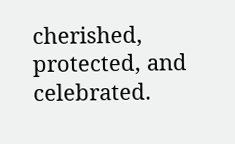cherished, protected, and celebrated.